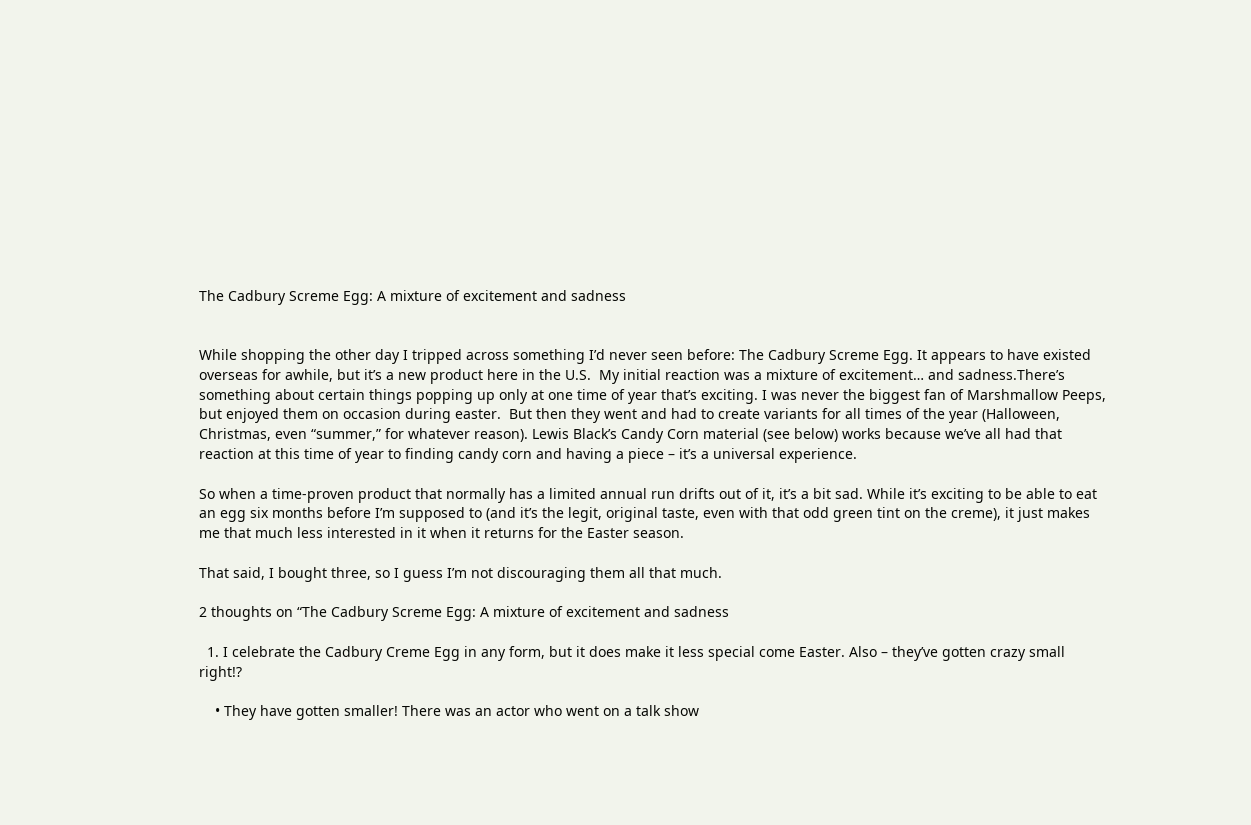The Cadbury Screme Egg: A mixture of excitement and sadness


While shopping the other day I tripped across something I’d never seen before: The Cadbury Screme Egg. It appears to have existed overseas for awhile, but it’s a new product here in the U.S.  My initial reaction was a mixture of excitement… and sadness.There’s something about certain things popping up only at one time of year that’s exciting. I was never the biggest fan of Marshmallow Peeps, but enjoyed them on occasion during easter.  But then they went and had to create variants for all times of the year (Halloween, Christmas, even “summer,” for whatever reason). Lewis Black’s Candy Corn material (see below) works because we’ve all had that reaction at this time of year to finding candy corn and having a piece – it’s a universal experience.

So when a time-proven product that normally has a limited annual run drifts out of it, it’s a bit sad. While it’s exciting to be able to eat an egg six months before I’m supposed to (and it’s the legit, original taste, even with that odd green tint on the creme), it just makes me that much less interested in it when it returns for the Easter season.

That said, I bought three, so I guess I’m not discouraging them all that much.

2 thoughts on “The Cadbury Screme Egg: A mixture of excitement and sadness

  1. I celebrate the Cadbury Creme Egg in any form, but it does make it less special come Easter. Also – they’ve gotten crazy small right!?

    • They have gotten smaller! There was an actor who went on a talk show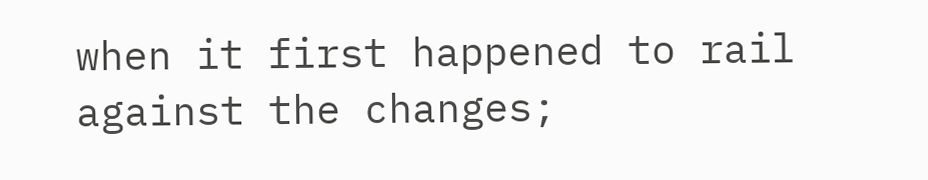when it first happened to rail against the changes;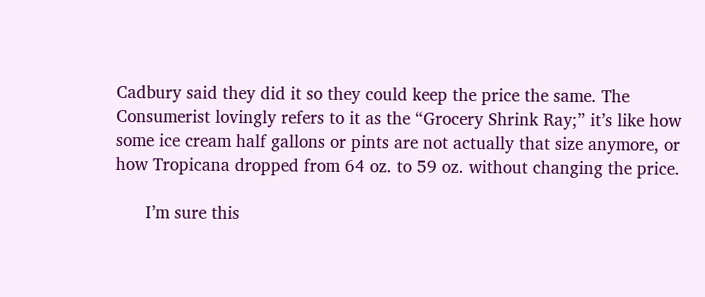Cadbury said they did it so they could keep the price the same. The Consumerist lovingly refers to it as the “Grocery Shrink Ray;” it’s like how some ice cream half gallons or pints are not actually that size anymore, or how Tropicana dropped from 64 oz. to 59 oz. without changing the price.

      I’m sure this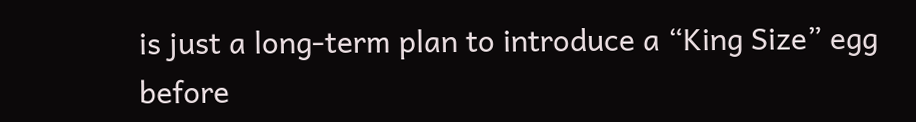is just a long-term plan to introduce a “King Size” egg before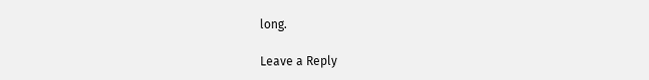long.

Leave a Reply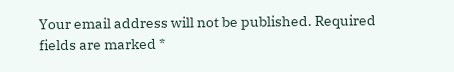Your email address will not be published. Required fields are marked *